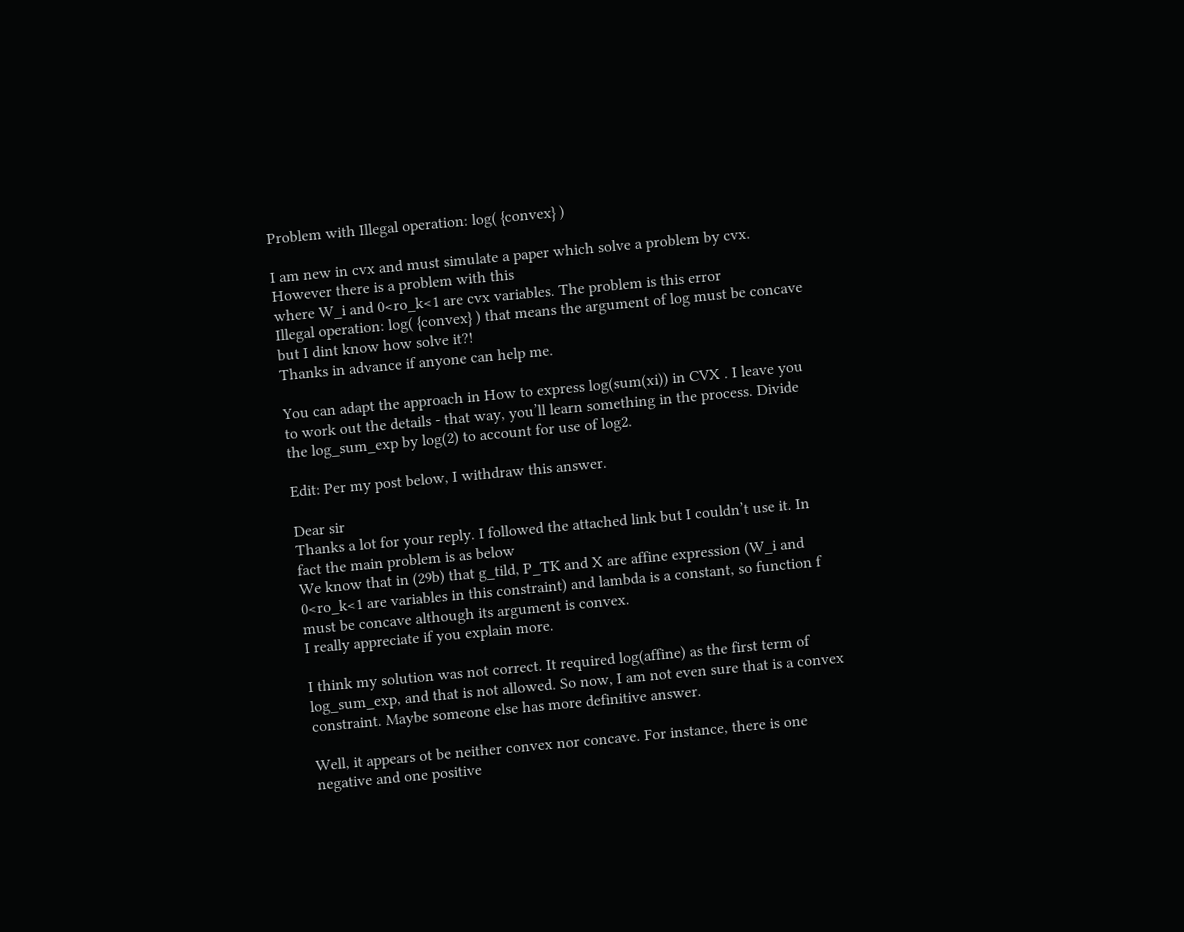Problem with Illegal operation: log( {convex} )

I am new in cvx and must simulate a paper which solve a problem by cvx. However there is a problem with this
where W_i and 0<ro_k<1 are cvx variables. The problem is this error
Illegal operation: log( {convex} ) that means the argument of log must be concave but I dint know how solve it?!
Thanks in advance if anyone can help me.

You can adapt the approach in How to express log(sum(xi)) in CVX . I leave you to work out the details - that way, you’ll learn something in the process. Divide the log_sum_exp by log(2) to account for use of log2.

Edit: Per my post below, I withdraw this answer.

Dear sir
Thanks a lot for your reply. I followed the attached link but I couldn’t use it. In fact the main problem is as below
We know that in (29b) that g_tild, P_TK and X are affine expression (W_i and 0<ro_k<1 are variables in this constraint) and lambda is a constant, so function f must be concave although its argument is convex.
I really appreciate if you explain more.

I think my solution was not correct. It required log(affine) as the first term of log_sum_exp, and that is not allowed. So now, I am not even sure that is a convex constraint. Maybe someone else has more definitive answer.

Well, it appears ot be neither convex nor concave. For instance, there is one negative and one positive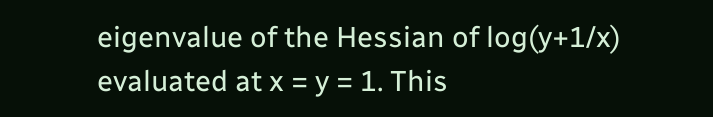eigenvalue of the Hessian of log(y+1/x) evaluated at x = y = 1. This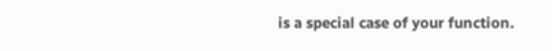is a special case of your function.